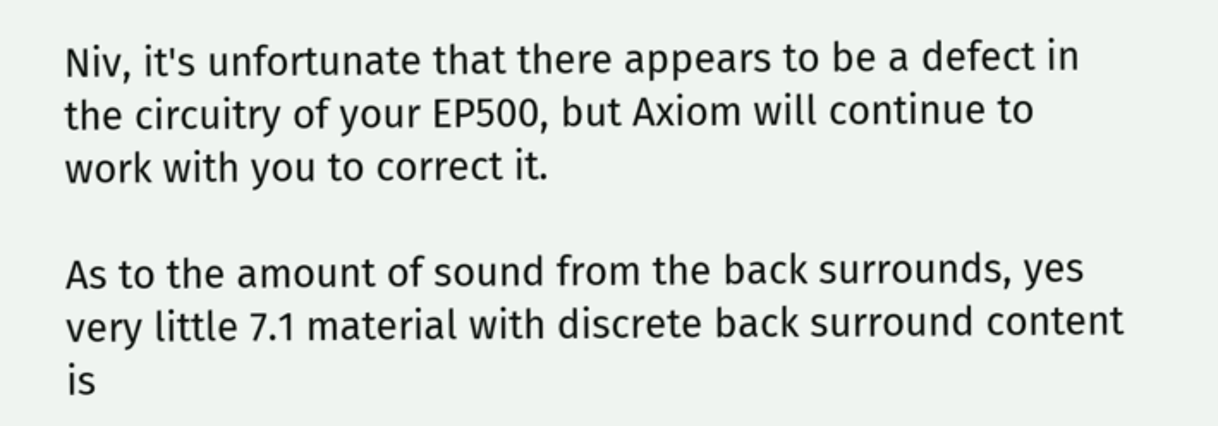Niv, it's unfortunate that there appears to be a defect in the circuitry of your EP500, but Axiom will continue to work with you to correct it.

As to the amount of sound from the back surrounds, yes very little 7.1 material with discrete back surround content is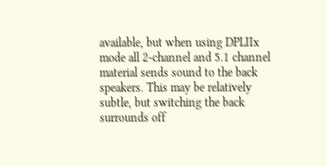available, but when using DPLIIx mode all 2-channel and 5.1 channel material sends sound to the back speakers. This may be relatively subtle, but switching the back surrounds off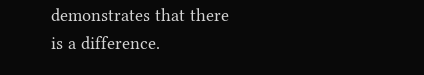demonstrates that there is a difference.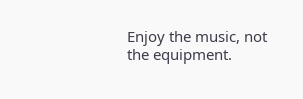Enjoy the music, not the equipment.